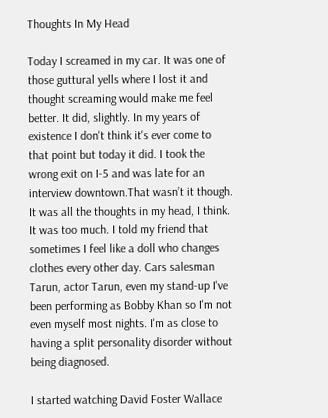Thoughts In My Head

Today I screamed in my car. It was one of those guttural yells where I lost it and thought screaming would make me feel better. It did, slightly. In my years of existence I don't think it's ever come to that point but today it did. I took the wrong exit on I-5 and was late for an interview downtown.That wasn’t it though. It was all the thoughts in my head, I think. It was too much. I told my friend that sometimes I feel like a doll who changes clothes every other day. Cars salesman Tarun, actor Tarun, even my stand-up I've been performing as Bobby Khan so I'm not even myself most nights. I'm as close to having a split personality disorder without being diagnosed.

I started watching David Foster Wallace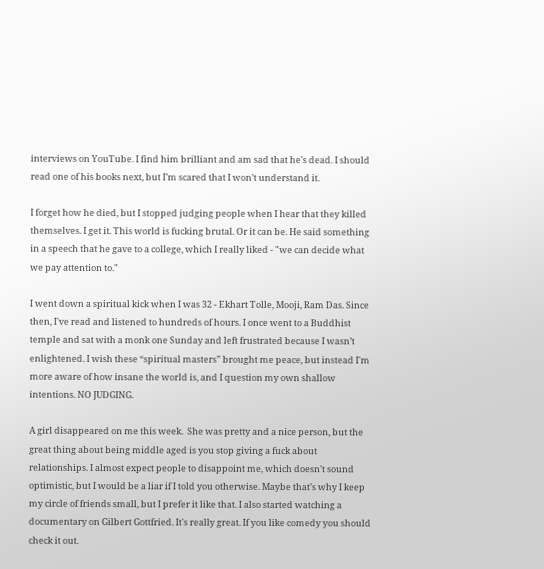interviews on YouTube. I find him brilliant and am sad that he's dead. I should read one of his books next, but I’m scared that I won’t understand it.

I forget how he died, but I stopped judging people when I hear that they killed themselves. I get it. This world is fucking brutal. Or it can be. He said something in a speech that he gave to a college, which I really liked - "we can decide what we pay attention to."

I went down a spiritual kick when I was 32 - Ekhart Tolle, Mooji, Ram Das. Since then, I've read and listened to hundreds of hours. I once went to a Buddhist temple and sat with a monk one Sunday and left frustrated because I wasn’t enlightened. I wish these “spiritual masters” brought me peace, but instead I'm more aware of how insane the world is, and I question my own shallow intentions. NO JUDGING.

A girl disappeared on me this week.  She was pretty and a nice person, but the great thing about being middle aged is you stop giving a fuck about relationships. I almost expect people to disappoint me, which doesn't sound optimistic, but I would be a liar if I told you otherwise. Maybe that’s why I keep my circle of friends small, but I prefer it like that. I also started watching a documentary on Gilbert Gottfried. It's really great. If you like comedy you should check it out.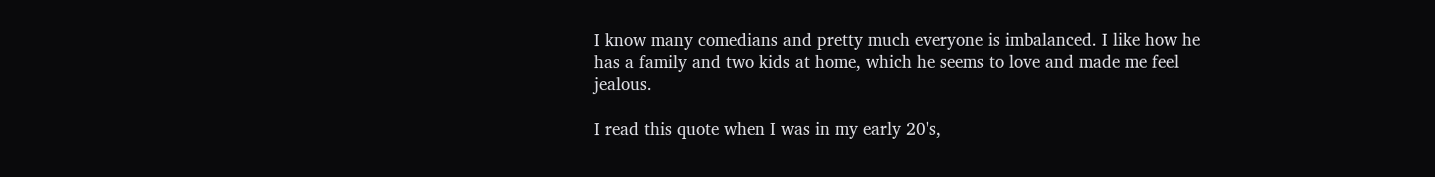I know many comedians and pretty much everyone is imbalanced. I like how he has a family and two kids at home, which he seems to love and made me feel jealous.

I read this quote when I was in my early 20's,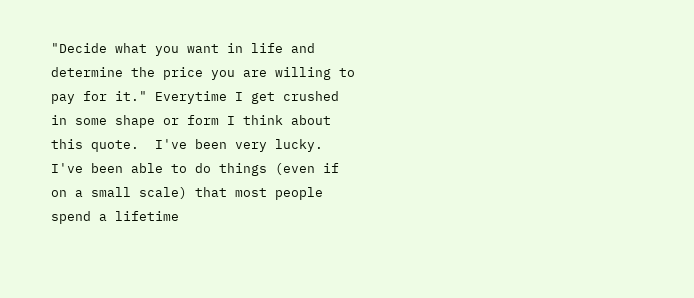"Decide what you want in life and determine the price you are willing to pay for it." Everytime I get crushed in some shape or form I think about this quote.  I've been very lucky. I've been able to do things (even if on a small scale) that most people spend a lifetime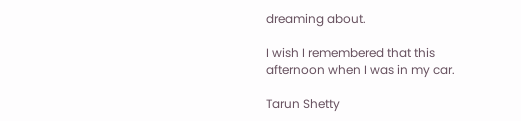dreaming about.

I wish I remembered that this afternoon when I was in my car.

Tarun Shetty